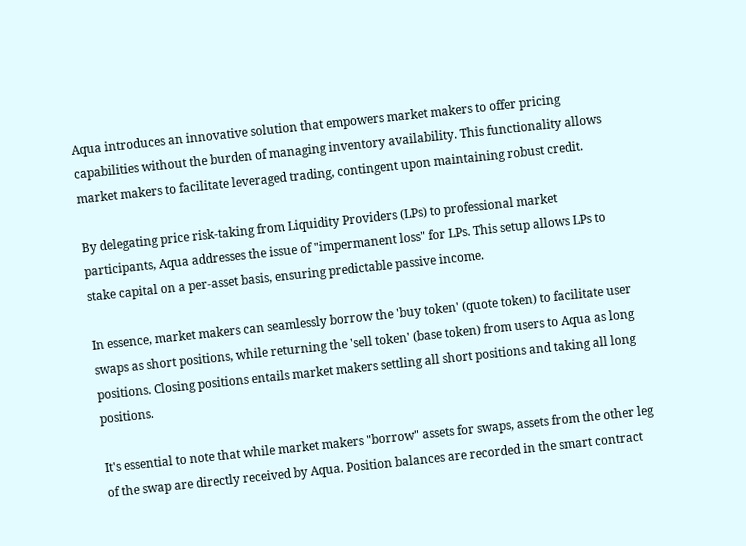Aqua introduces an innovative solution that empowers market makers to offer pricing capabilities without the burden of managing inventory availability. This functionality allows market makers to facilitate leveraged trading, contingent upon maintaining robust credit.

By delegating price risk-taking from Liquidity Providers (LPs) to professional market participants, Aqua addresses the issue of "impermanent loss" for LPs. This setup allows LPs to stake capital on a per-asset basis, ensuring predictable passive income.

In essence, market makers can seamlessly borrow the 'buy token' (quote token) to facilitate user swaps as short positions, while returning the 'sell token' (base token) from users to Aqua as long positions. Closing positions entails market makers settling all short positions and taking all long positions.

It's essential to note that while market makers "borrow" assets for swaps, assets from the other leg of the swap are directly received by Aqua. Position balances are recorded in the smart contract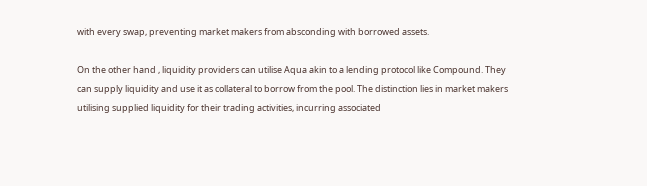with every swap, preventing market makers from absconding with borrowed assets.

On the other hand , liquidity providers can utilise Aqua akin to a lending protocol like Compound. They can supply liquidity and use it as collateral to borrow from the pool. The distinction lies in market makers utilising supplied liquidity for their trading activities, incurring associated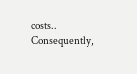costs.. Consequently,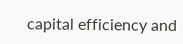capital efficiency and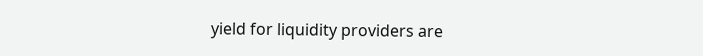yield for liquidity providers are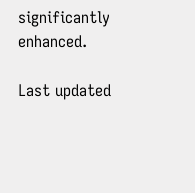significantly enhanced.

Last updated